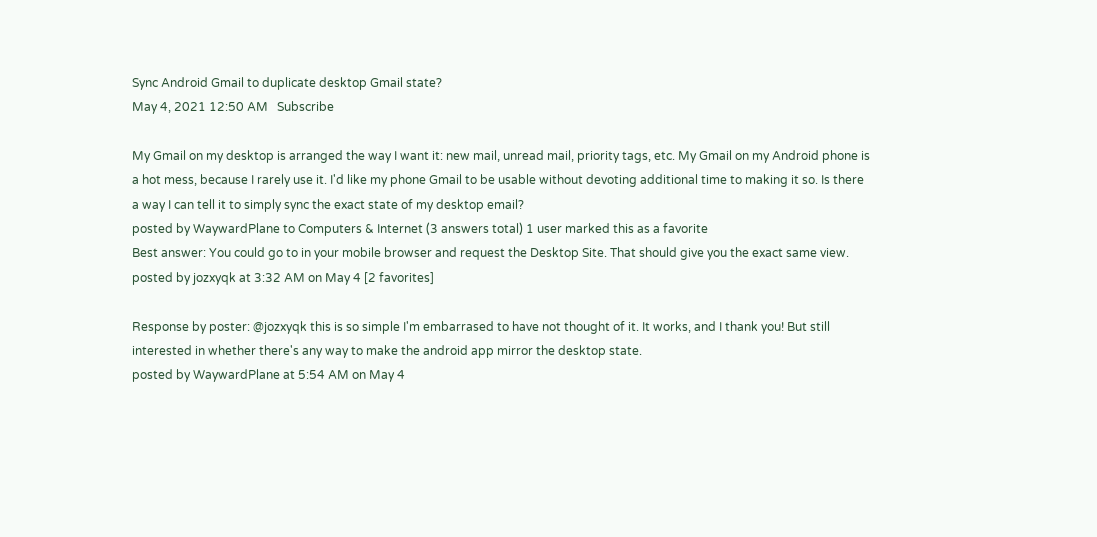Sync Android Gmail to duplicate desktop Gmail state?
May 4, 2021 12:50 AM   Subscribe

My Gmail on my desktop is arranged the way I want it: new mail, unread mail, priority tags, etc. My Gmail on my Android phone is a hot mess, because I rarely use it. I'd like my phone Gmail to be usable without devoting additional time to making it so. Is there a way I can tell it to simply sync the exact state of my desktop email?
posted by WaywardPlane to Computers & Internet (3 answers total) 1 user marked this as a favorite
Best answer: You could go to in your mobile browser and request the Desktop Site. That should give you the exact same view.
posted by jozxyqk at 3:32 AM on May 4 [2 favorites]

Response by poster: @jozxyqk this is so simple I'm embarrased to have not thought of it. It works, and I thank you! But still interested in whether there's any way to make the android app mirror the desktop state.
posted by WaywardPlane at 5:54 AM on May 4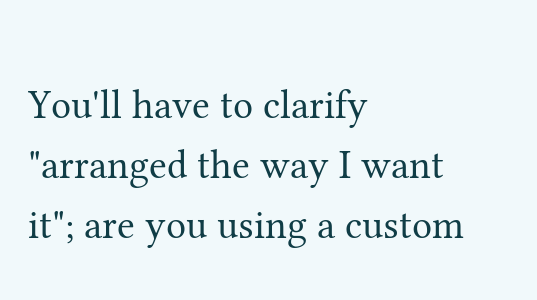You'll have to clarify "arranged the way I want it"; are you using a custom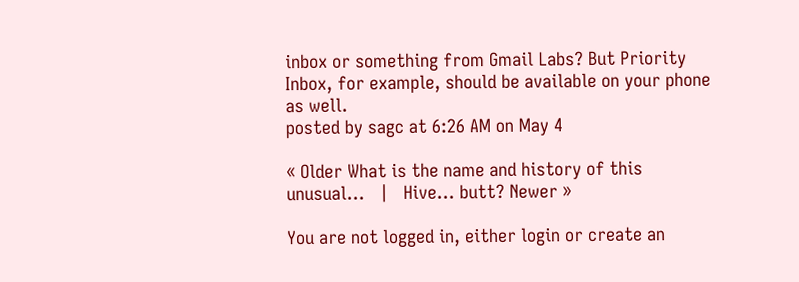inbox or something from Gmail Labs? But Priority Inbox, for example, should be available on your phone as well.
posted by sagc at 6:26 AM on May 4

« Older What is the name and history of this unusual...   |   Hive... butt? Newer »

You are not logged in, either login or create an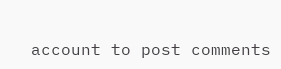account to post comments